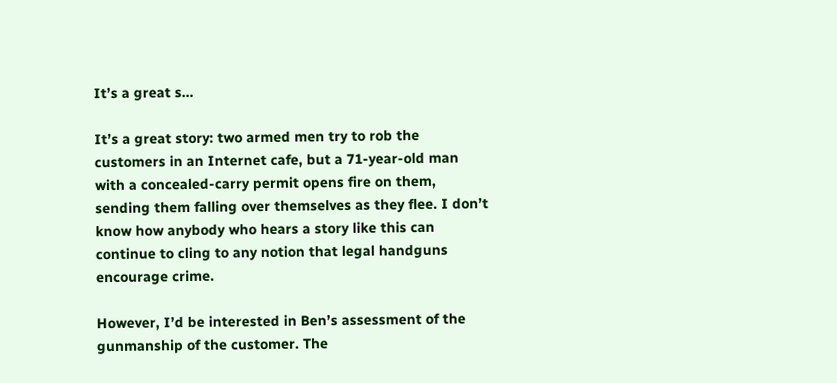It’s a great s…

It’s a great story: two armed men try to rob the customers in an Internet cafe, but a 71-year-old man with a concealed-carry permit opens fire on them, sending them falling over themselves as they flee. I don’t know how anybody who hears a story like this can continue to cling to any notion that legal handguns encourage crime.

However, I’d be interested in Ben’s assessment of the gunmanship of the customer. The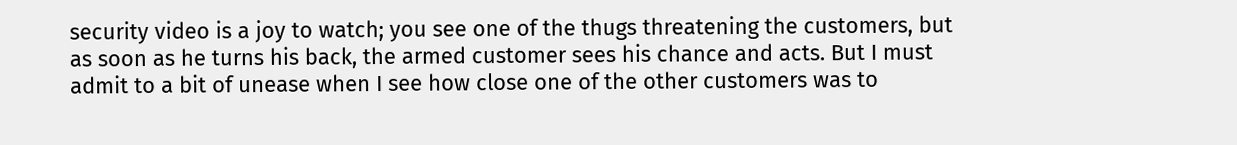security video is a joy to watch; you see one of the thugs threatening the customers, but as soon as he turns his back, the armed customer sees his chance and acts. But I must admit to a bit of unease when I see how close one of the other customers was to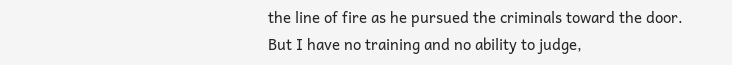the line of fire as he pursued the criminals toward the door. But I have no training and no ability to judge,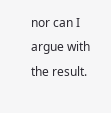nor can I argue with the result.